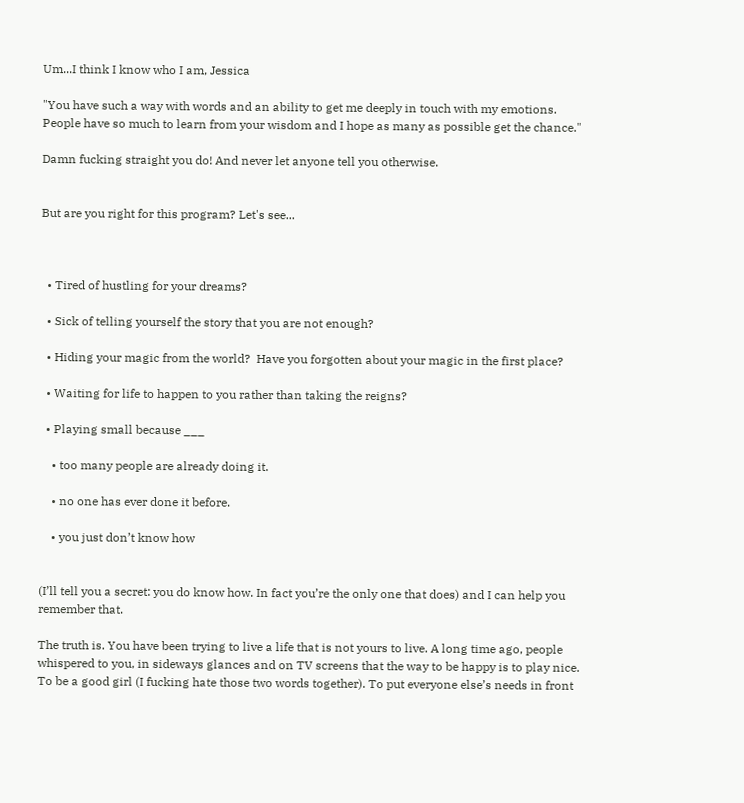Um...I think I know who I am, Jessica

"You have such a way with words and an ability to get me deeply in touch with my emotions. People have so much to learn from your wisdom and I hope as many as possible get the chance."

Damn fucking straight you do! And never let anyone tell you otherwise.


But are you right for this program? Let's see...



  • Tired of hustling for your dreams?

  • Sick of telling yourself the story that you are not enough?

  • Hiding your magic from the world?  Have you forgotten about your magic in the first place?

  • Waiting for life to happen to you rather than taking the reigns?

  • Playing small because ___

    • too many people are already doing it.

    • no one has ever done it before.

    • you just don’t know how


(I’ll tell you a secret: you do know how. In fact you’re the only one that does) and I can help you remember that.

The truth is. You have been trying to live a life that is not yours to live. A long time ago, people whispered to you, in sideways glances and on TV screens that the way to be happy is to play nice. To be a good girl (I fucking hate those two words together). To put everyone else’s needs in front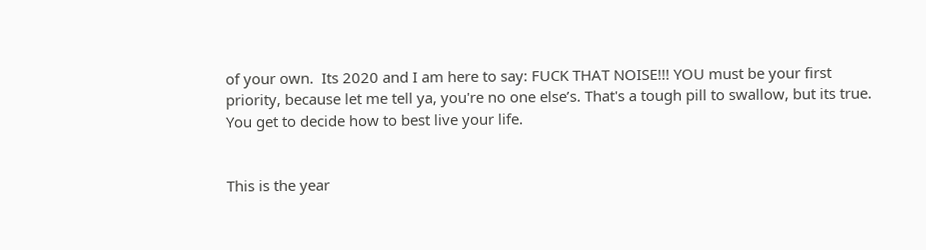of your own.  Its 2020 and I am here to say: FUCK THAT NOISE!!! YOU must be your first priority, because let me tell ya, you're no one else’s. That's a tough pill to swallow, but its true. You get to decide how to best live your life.


This is the year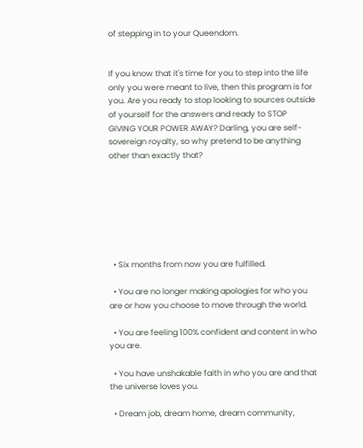of stepping in to your Queendom.


If you know that it's time for you to step into the life only you were meant to live, then this program is for you. Are you ready to stop looking to sources outside of yourself for the answers and ready to STOP GIVING YOUR POWER AWAY? Darling, you are self-sovereign royalty, so why pretend to be anything other than exactly that?







  • Six months from now you are fulfilled.

  • You are no longer making apologies for who you are or how you choose to move through the world.

  • You are feeling 100% confident and content in who you are.

  • You have unshakable faith in who you are and that the universe loves you.

  • Dream job, dream home, dream community,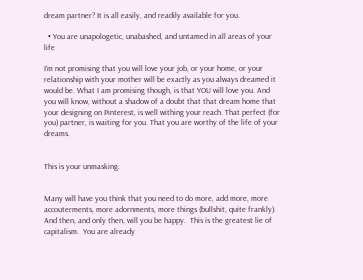dream partner? It is all easily, and readily available for you.

  • You are unapologetic, unabashed, and untamed in all areas of your life

I'm not promising that you will love your job, or your home, or your relationship with your mother will be exactly as you always dreamed it would be. What I am promising though, is that YOU will love you. And you will know, without a shadow of a doubt that that dream home that your designing on Pinterest, is well withing your reach. That perfect (for you) partner, is waiting for you. That you are worthy of the life of your dreams.


This is your unmasking.


Many will have you think that you need to do more, add more, more accouterments, more adornments, more things (bullshit, quite frankly). And then, and only then, will you be happy.  This is the greatest lie of capitalism.  You are already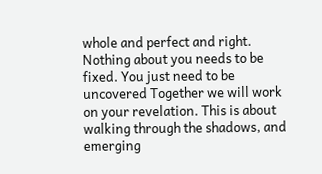whole and perfect and right. Nothing about you needs to be fixed. You just need to be uncovered Together we will work on your revelation. This is about walking through the shadows, and emerging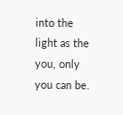into the light as the you, only you can be.